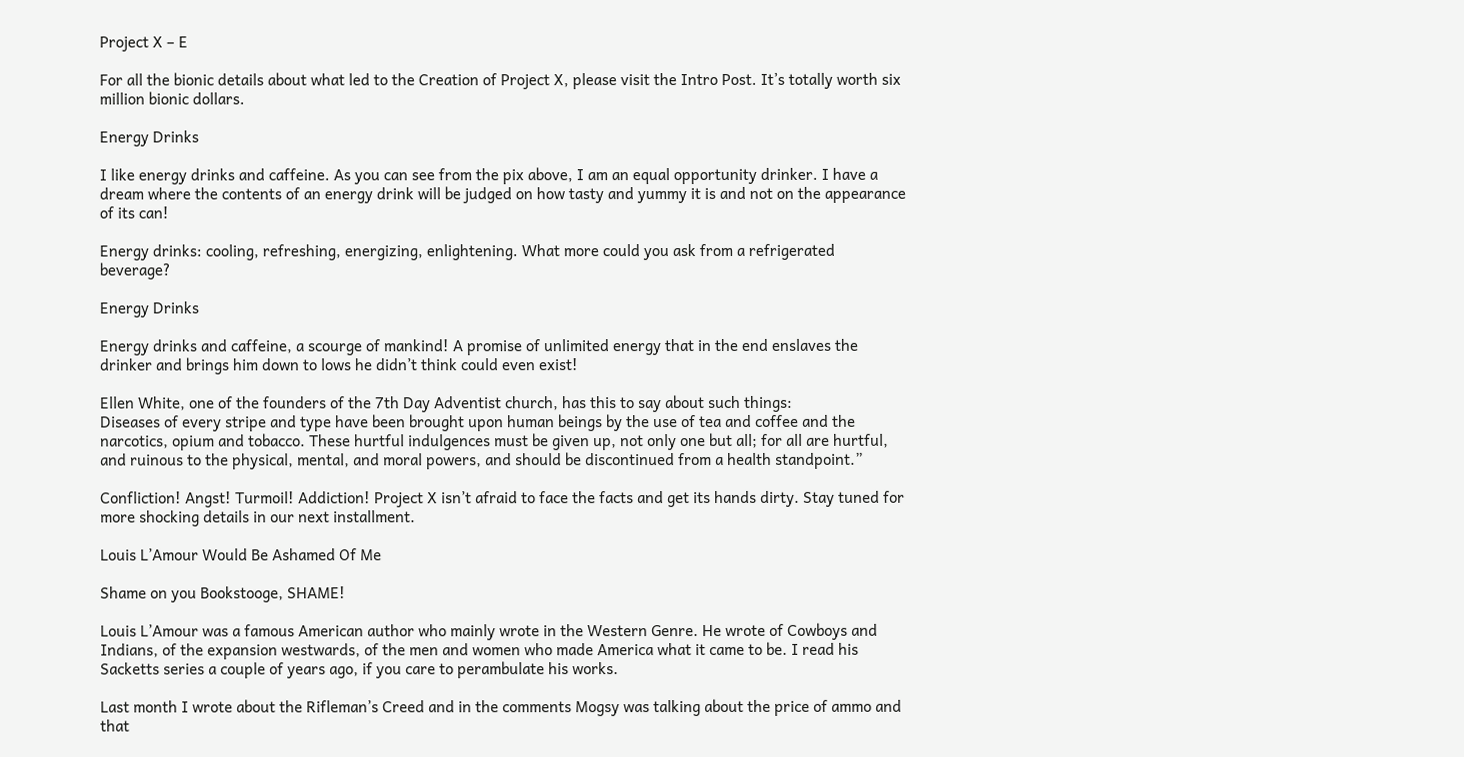Project X – E

For all the bionic details about what led to the Creation of Project X, please visit the Intro Post. It’s totally worth six million bionic dollars.

Energy Drinks

I like energy drinks and caffeine. As you can see from the pix above, I am an equal opportunity drinker. I have a dream where the contents of an energy drink will be judged on how tasty and yummy it is and not on the appearance of its can!

Energy drinks: cooling, refreshing, energizing, enlightening. What more could you ask from a refrigerated beverage?

Energy Drinks

Energy drinks and caffeine, a scourge of mankind! A promise of unlimited energy that in the end enslaves the drinker and brings him down to lows he didn’t think could even exist!

Ellen White, one of the founders of the 7th Day Adventist church, has this to say about such things:
Diseases of every stripe and type have been brought upon human beings by the use of tea and coffee and the narcotics, opium and tobacco. These hurtful indulgences must be given up, not only one but all; for all are hurtful, and ruinous to the physical, mental, and moral powers, and should be discontinued from a health standpoint.”

Confliction! Angst! Turmoil! Addiction! Project X isn’t afraid to face the facts and get its hands dirty. Stay tuned for more shocking details in our next installment.

Louis L’Amour Would Be Ashamed Of Me

Shame on you Bookstooge, SHAME!

Louis L’Amour was a famous American author who mainly wrote in the Western Genre. He wrote of Cowboys and Indians, of the expansion westwards, of the men and women who made America what it came to be. I read his Sacketts series a couple of years ago, if you care to perambulate his works.

Last month I wrote about the Rifleman’s Creed and in the comments Mogsy was talking about the price of ammo and that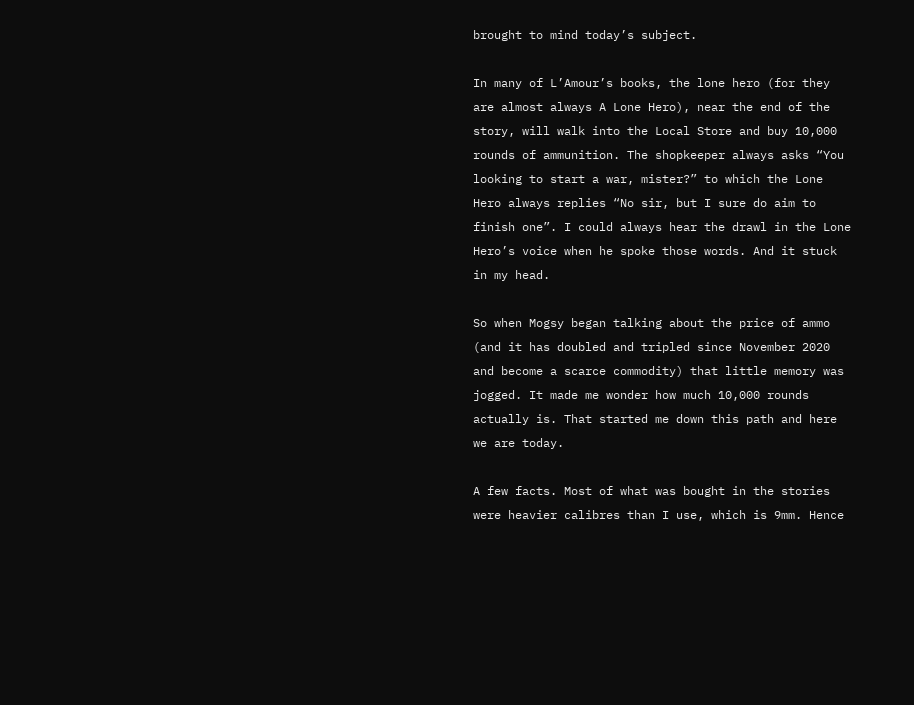brought to mind today’s subject.

In many of L’Amour’s books, the lone hero (for they are almost always A Lone Hero), near the end of the story, will walk into the Local Store and buy 10,000 rounds of ammunition. The shopkeeper always asks “You looking to start a war, mister?” to which the Lone Hero always replies “No sir, but I sure do aim to finish one”. I could always hear the drawl in the Lone Hero’s voice when he spoke those words. And it stuck in my head.

So when Mogsy began talking about the price of ammo (and it has doubled and tripled since November 2020 and become a scarce commodity) that little memory was jogged. It made me wonder how much 10,000 rounds actually is. That started me down this path and here we are today.

A few facts. Most of what was bought in the stories were heavier calibres than I use, which is 9mm. Hence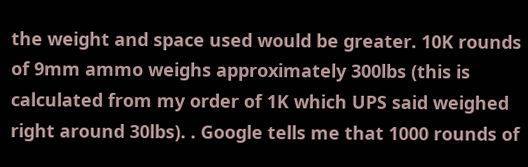the weight and space used would be greater. 10K rounds of 9mm ammo weighs approximately 300lbs (this is calculated from my order of 1K which UPS said weighed right around 30lbs). . Google tells me that 1000 rounds of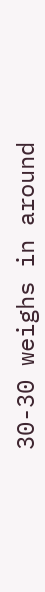30-30 weighs in around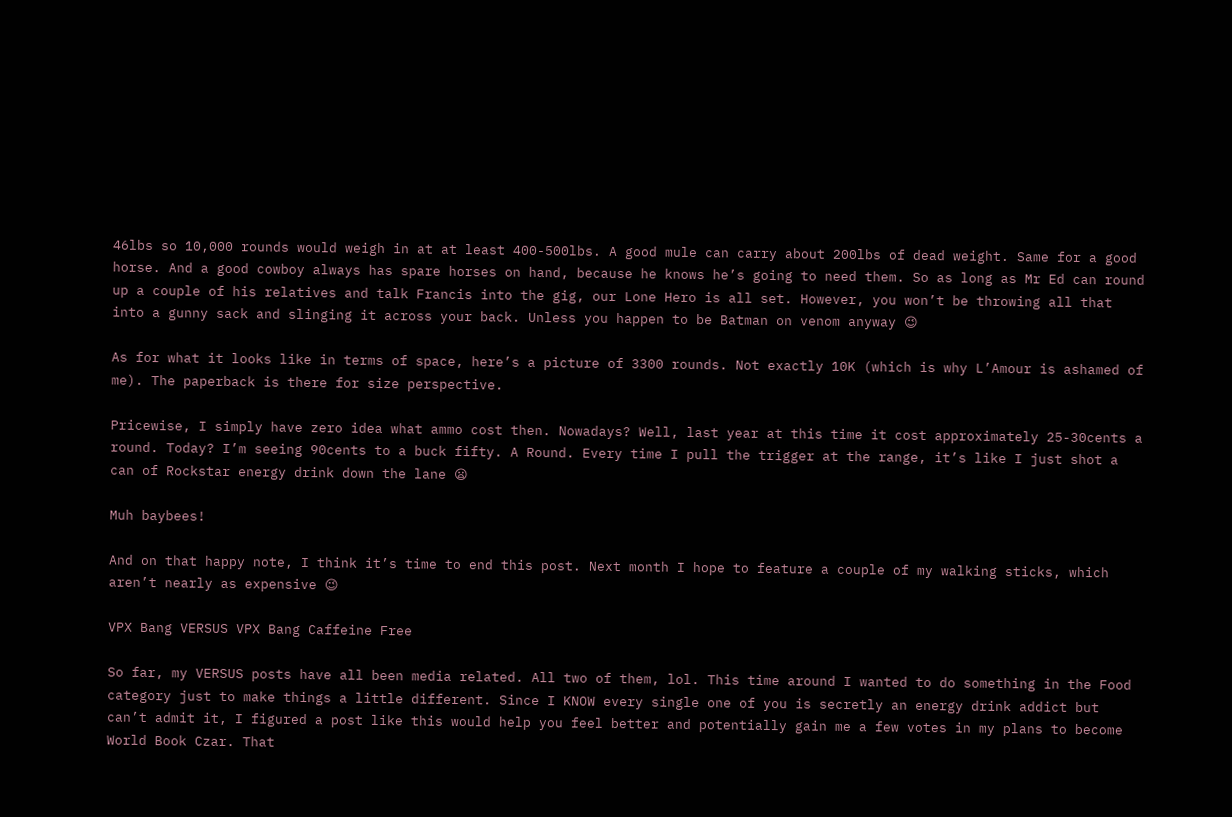46lbs so 10,000 rounds would weigh in at at least 400-500lbs. A good mule can carry about 200lbs of dead weight. Same for a good horse. And a good cowboy always has spare horses on hand, because he knows he’s going to need them. So as long as Mr Ed can round up a couple of his relatives and talk Francis into the gig, our Lone Hero is all set. However, you won’t be throwing all that into a gunny sack and slinging it across your back. Unless you happen to be Batman on venom anyway 😉

As for what it looks like in terms of space, here’s a picture of 3300 rounds. Not exactly 10K (which is why L’Amour is ashamed of me). The paperback is there for size perspective.

Pricewise, I simply have zero idea what ammo cost then. Nowadays? Well, last year at this time it cost approximately 25-30cents a round. Today? I’m seeing 90cents to a buck fifty. A Round. Every time I pull the trigger at the range, it’s like I just shot a can of Rockstar energy drink down the lane 😦

Muh baybees!

And on that happy note, I think it’s time to end this post. Next month I hope to feature a couple of my walking sticks, which aren’t nearly as expensive 😉

VPX Bang VERSUS VPX Bang Caffeine Free

So far, my VERSUS posts have all been media related. All two of them, lol. This time around I wanted to do something in the Food category just to make things a little different. Since I KNOW every single one of you is secretly an energy drink addict but can’t admit it, I figured a post like this would help you feel better and potentially gain me a few votes in my plans to become World Book Czar. That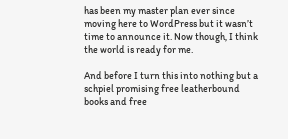has been my master plan ever since moving here to WordPress but it wasn’t time to announce it. Now though, I think the world is ready for me.

And before I turn this into nothing but a schpiel promising free leatherbound books and free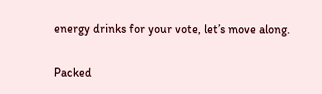energy drinks for your vote, let’s move along.

Packed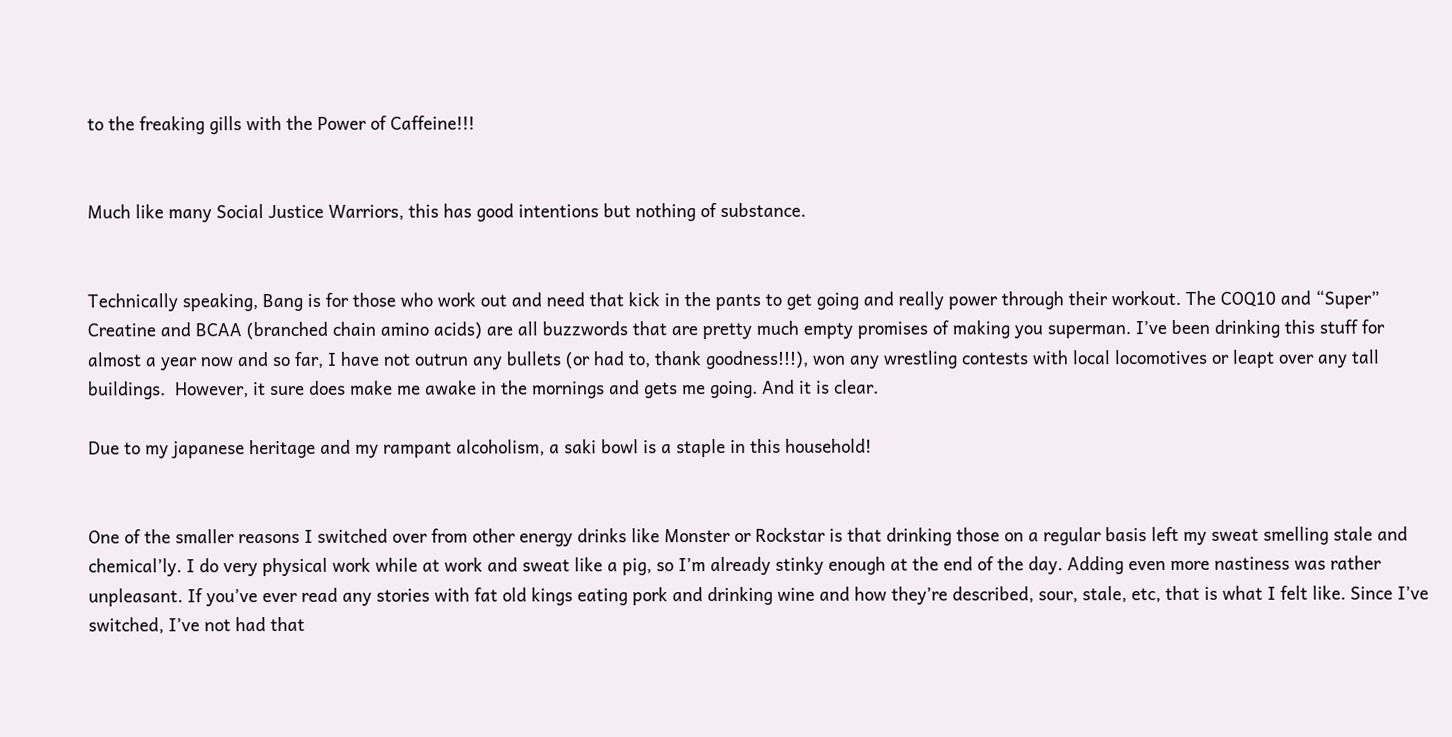to the freaking gills with the Power of Caffeine!!!


Much like many Social Justice Warriors, this has good intentions but nothing of substance.


Technically speaking, Bang is for those who work out and need that kick in the pants to get going and really power through their workout. The COQ10 and “Super” Creatine and BCAA (branched chain amino acids) are all buzzwords that are pretty much empty promises of making you superman. I’ve been drinking this stuff for almost a year now and so far, I have not outrun any bullets (or had to, thank goodness!!!), won any wrestling contests with local locomotives or leapt over any tall buildings.  However, it sure does make me awake in the mornings and gets me going. And it is clear.

Due to my japanese heritage and my rampant alcoholism, a saki bowl is a staple in this household!


One of the smaller reasons I switched over from other energy drinks like Monster or Rockstar is that drinking those on a regular basis left my sweat smelling stale and chemical’ly. I do very physical work while at work and sweat like a pig, so I’m already stinky enough at the end of the day. Adding even more nastiness was rather unpleasant. If you’ve ever read any stories with fat old kings eating pork and drinking wine and how they’re described, sour, stale, etc, that is what I felt like. Since I’ve switched, I’ve not had that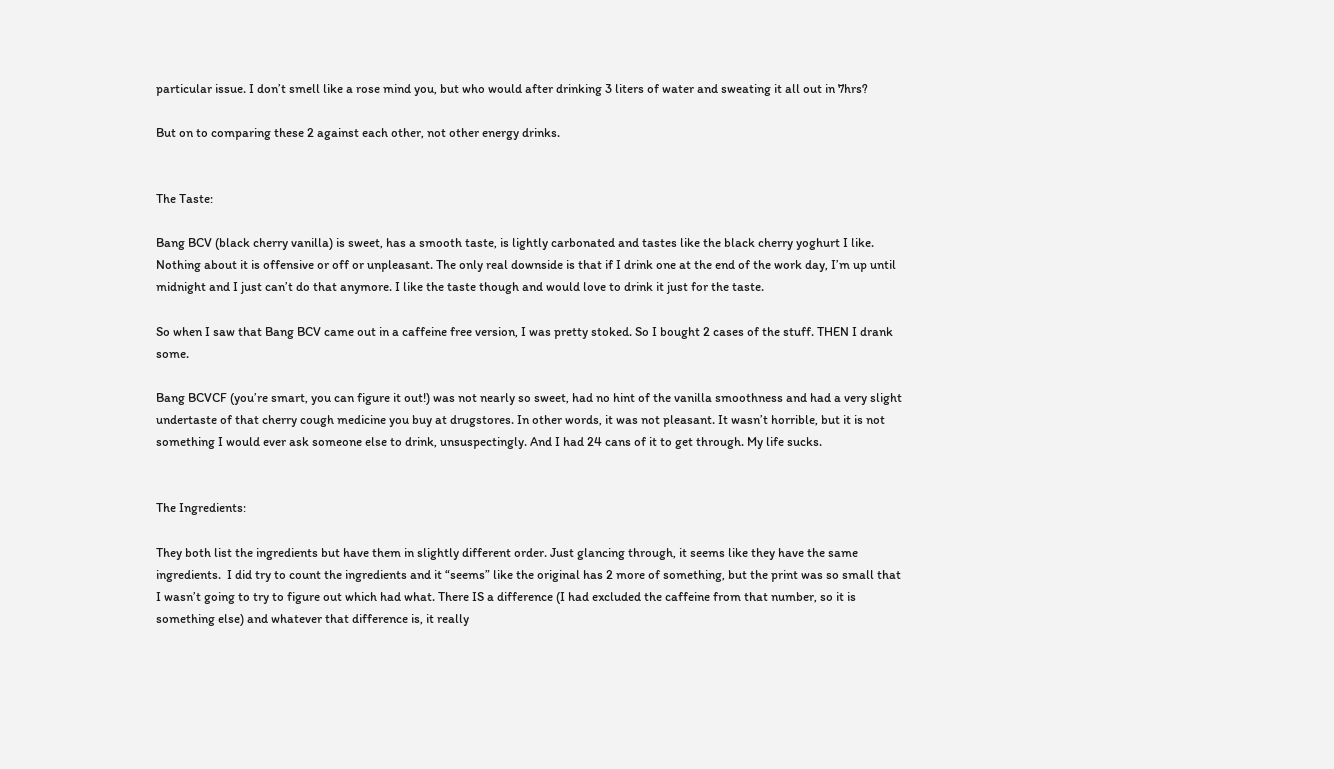particular issue. I don’t smell like a rose mind you, but who would after drinking 3 liters of water and sweating it all out in 7hrs?

But on to comparing these 2 against each other, not other energy drinks.


The Taste:

Bang BCV (black cherry vanilla) is sweet, has a smooth taste, is lightly carbonated and tastes like the black cherry yoghurt I like. Nothing about it is offensive or off or unpleasant. The only real downside is that if I drink one at the end of the work day, I’m up until midnight and I just can’t do that anymore. I like the taste though and would love to drink it just for the taste.

So when I saw that Bang BCV came out in a caffeine free version, I was pretty stoked. So I bought 2 cases of the stuff. THEN I drank some.

Bang BCVCF (you’re smart, you can figure it out!) was not nearly so sweet, had no hint of the vanilla smoothness and had a very slight undertaste of that cherry cough medicine you buy at drugstores. In other words, it was not pleasant. It wasn’t horrible, but it is not something I would ever ask someone else to drink, unsuspectingly. And I had 24 cans of it to get through. My life sucks.


The Ingredients:

They both list the ingredients but have them in slightly different order. Just glancing through, it seems like they have the same ingredients.  I did try to count the ingredients and it “seems” like the original has 2 more of something, but the print was so small that I wasn’t going to try to figure out which had what. There IS a difference (I had excluded the caffeine from that number, so it is something else) and whatever that difference is, it really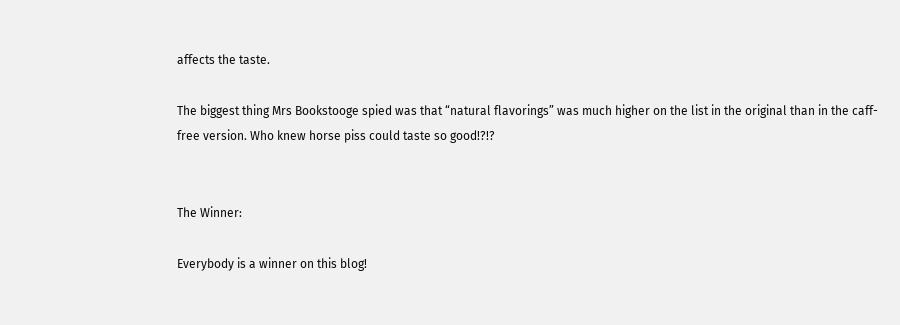affects the taste.

The biggest thing Mrs Bookstooge spied was that “natural flavorings” was much higher on the list in the original than in the caff-free version. Who knew horse piss could taste so good!?!?


The Winner:

Everybody is a winner on this blog!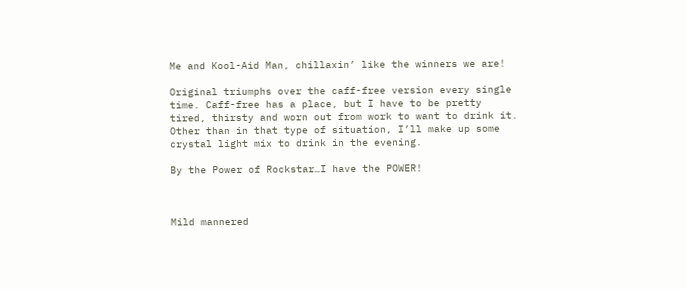Me and Kool-Aid Man, chillaxin’ like the winners we are!

Original triumphs over the caff-free version every single time. Caff-free has a place, but I have to be pretty tired, thirsty and worn out from work to want to drink it. Other than in that type of situation, I’ll make up some crystal light mix to drink in the evening.

By the Power of Rockstar…I have the POWER!



Mild mannered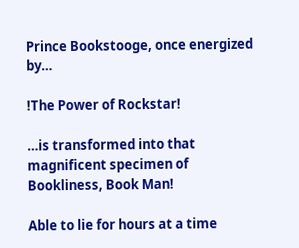Prince Bookstooge, once energized by…

!The Power of Rockstar!

…is transformed into that magnificent specimen of Bookliness, Book Man!

Able to lie for hours at a time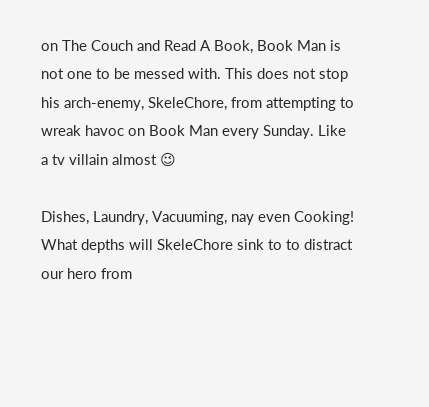on The Couch and Read A Book, Book Man is not one to be messed with. This does not stop his arch-enemy, SkeleChore, from attempting to wreak havoc on Book Man every Sunday. Like a tv villain almost 😉

Dishes, Laundry, Vacuuming, nay even Cooking! What depths will SkeleChore sink to to distract our hero from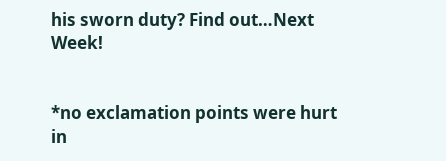his sworn duty? Find out…Next Week!


*no exclamation points were hurt in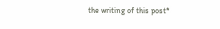the writing of this post*